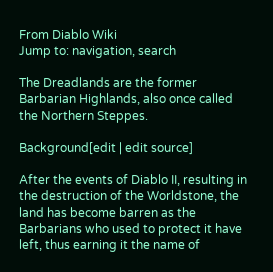From Diablo Wiki
Jump to: navigation, search

The Dreadlands are the former Barbarian Highlands, also once called the Northern Steppes.

Background[edit | edit source]

After the events of Diablo II, resulting in the destruction of the Worldstone, the land has become barren as the Barbarians who used to protect it have left, thus earning it the name of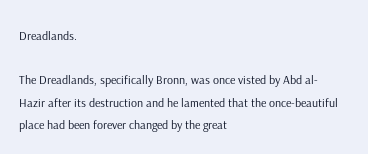Dreadlands.

The Dreadlands, specifically Bronn, was once visted by Abd al-Hazir after its destruction and he lamented that the once-beautiful place had been forever changed by the great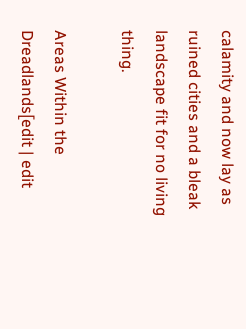calamity and now lay as ruined cities and a bleak landscape fit for no living thing.

Areas Within the Dreadlands[edit | edit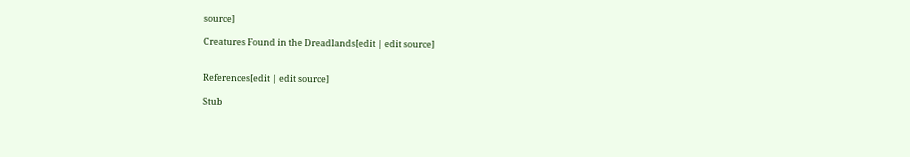source]

Creatures Found in the Dreadlands[edit | edit source]


References[edit | edit source]

Stub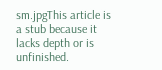sm.jpgThis article is a stub because it lacks depth or is unfinished.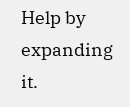Help by expanding it.